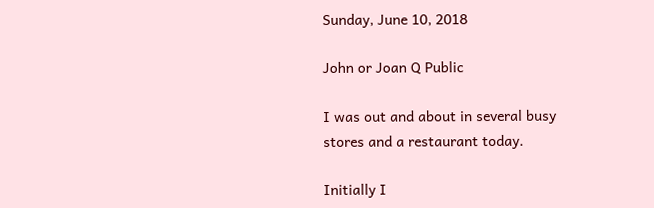Sunday, June 10, 2018

John or Joan Q Public

I was out and about in several busy stores and a restaurant today.

Initially I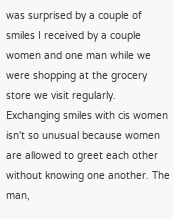was surprised by a couple of smiles I received by a couple women and one man while we were shopping at the grocery store we visit regularly. Exchanging smiles with cis women isn't so unusual because women are allowed to greet each other without knowing one another. The man,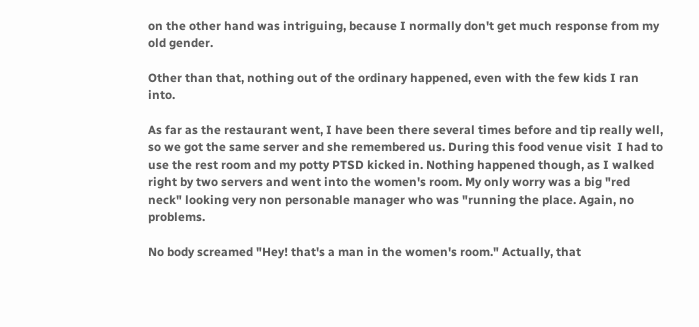on the other hand was intriguing, because I normally don't get much response from my old gender.

Other than that, nothing out of the ordinary happened, even with the few kids I ran into.

As far as the restaurant went, I have been there several times before and tip really well, so we got the same server and she remembered us. During this food venue visit  I had to use the rest room and my potty PTSD kicked in. Nothing happened though, as I walked right by two servers and went into the women's room. My only worry was a big "red neck" looking very non personable manager who was "running the place. Again, no problems.

No body screamed "Hey! that's a man in the women's room." Actually, that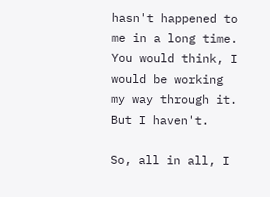hasn't happened to me in a long time. You would think, I would be working my way through it. But I haven't.

So, all in all, I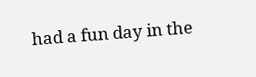had a fun day in the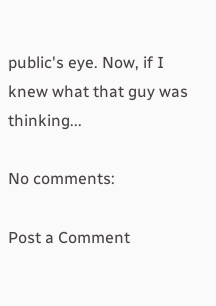public's eye. Now, if I knew what that guy was thinking...

No comments:

Post a Comment